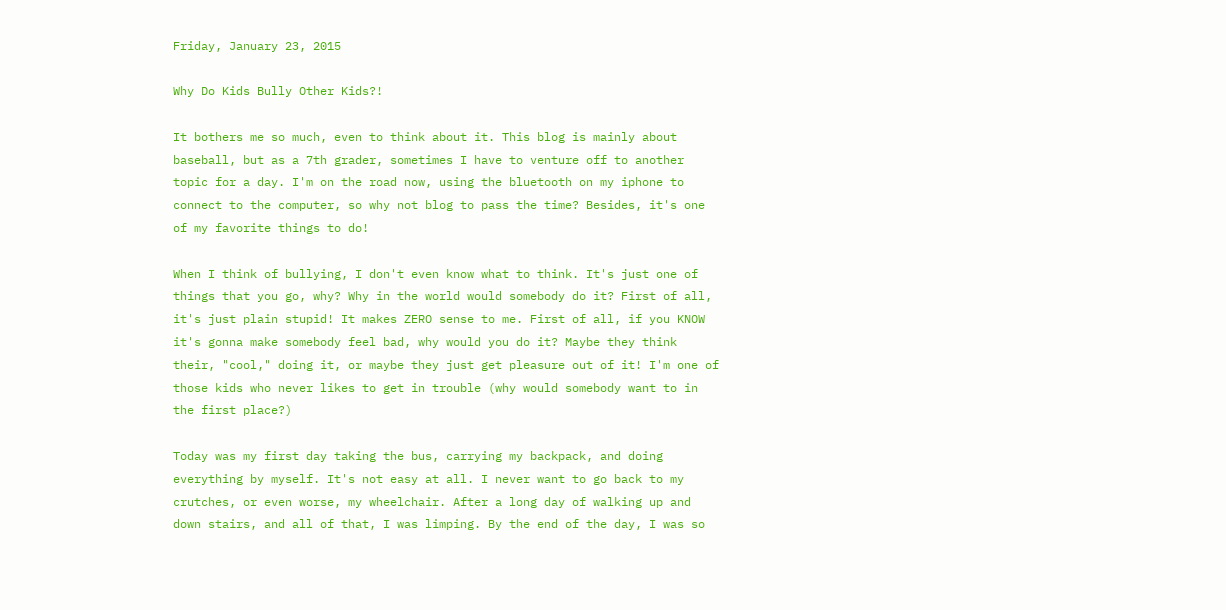Friday, January 23, 2015

Why Do Kids Bully Other Kids?!

It bothers me so much, even to think about it. This blog is mainly about baseball, but as a 7th grader, sometimes I have to venture off to another topic for a day. I'm on the road now, using the bluetooth on my iphone to connect to the computer, so why not blog to pass the time? Besides, it's one of my favorite things to do!

When I think of bullying, I don't even know what to think. It's just one of things that you go, why? Why in the world would somebody do it? First of all, it's just plain stupid! It makes ZERO sense to me. First of all, if you KNOW it's gonna make somebody feel bad, why would you do it? Maybe they think their, "cool," doing it, or maybe they just get pleasure out of it! I'm one of those kids who never likes to get in trouble (why would somebody want to in the first place?)

Today was my first day taking the bus, carrying my backpack, and doing everything by myself. It's not easy at all. I never want to go back to my crutches, or even worse, my wheelchair. After a long day of walking up and down stairs, and all of that, I was limping. By the end of the day, I was so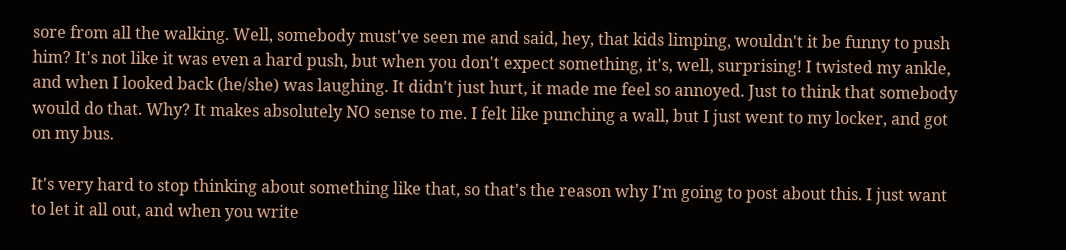sore from all the walking. Well, somebody must've seen me and said, hey, that kids limping, wouldn't it be funny to push him? It's not like it was even a hard push, but when you don't expect something, it's, well, surprising! I twisted my ankle, and when I looked back (he/she) was laughing. It didn't just hurt, it made me feel so annoyed. Just to think that somebody would do that. Why? It makes absolutely NO sense to me. I felt like punching a wall, but I just went to my locker, and got on my bus.

It's very hard to stop thinking about something like that, so that's the reason why I'm going to post about this. I just want to let it all out, and when you write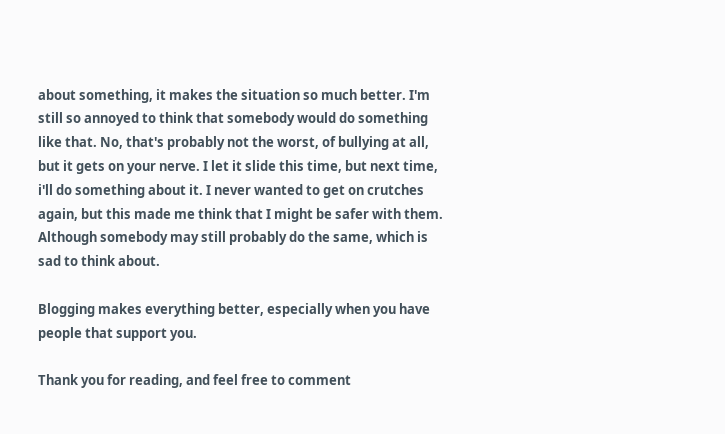about something, it makes the situation so much better. I'm still so annoyed to think that somebody would do something like that. No, that's probably not the worst, of bullying at all, but it gets on your nerve. I let it slide this time, but next time, i'll do something about it. I never wanted to get on crutches again, but this made me think that I might be safer with them. Although somebody may still probably do the same, which is sad to think about.

Blogging makes everything better, especially when you have people that support you.

Thank you for reading, and feel free to comment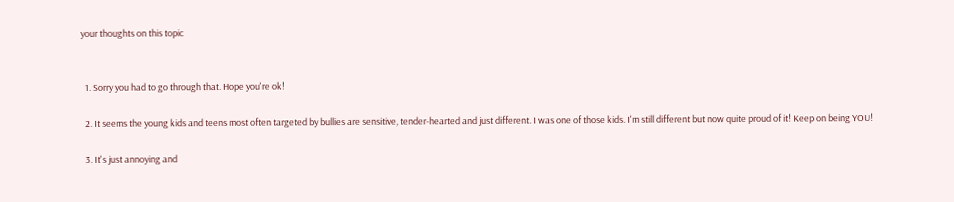your thoughts on this topic


  1. Sorry you had to go through that. Hope you're ok!

  2. It seems the young kids and teens most often targeted by bullies are sensitive, tender-hearted and just different. I was one of those kids. I'm still different but now quite proud of it! Keep on being YOU!

  3. It's just annoying and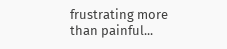frustrating more than painful...